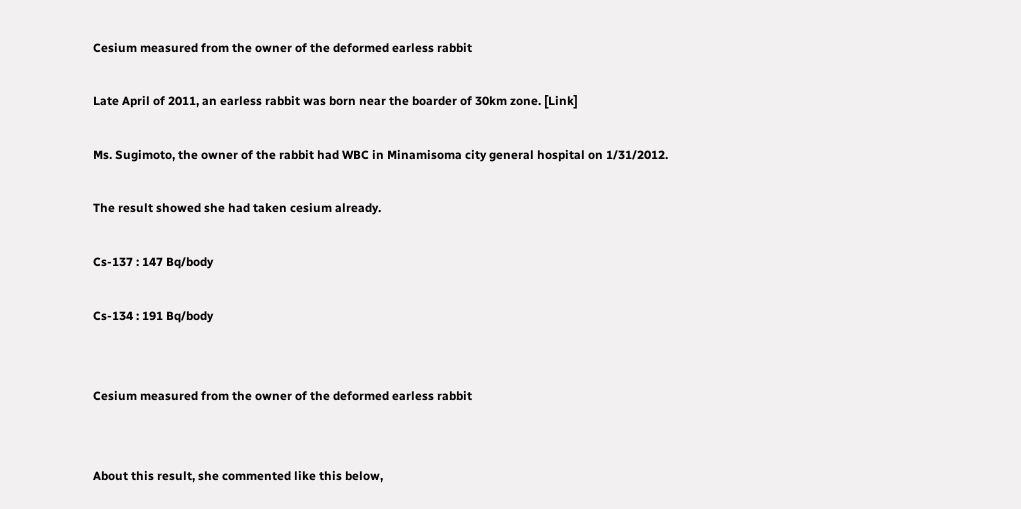Cesium measured from the owner of the deformed earless rabbit

Late April of 2011, an earless rabbit was born near the boarder of 30km zone. [Link]

Ms. Sugimoto, the owner of the rabbit had WBC in Minamisoma city general hospital on 1/31/2012.

The result showed she had taken cesium already.

Cs-137 : 147 Bq/body

Cs-134 : 191 Bq/body


Cesium measured from the owner of the deformed earless rabbit


About this result, she commented like this below,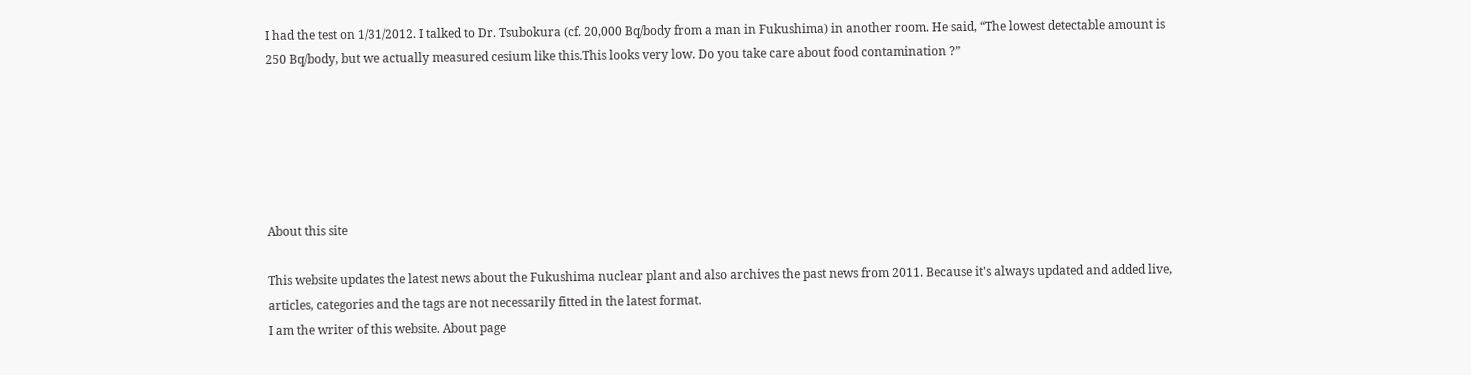I had the test on 1/31/2012. I talked to Dr. Tsubokura (cf. 20,000 Bq/body from a man in Fukushima) in another room. He said, “The lowest detectable amount is 250 Bq/body, but we actually measured cesium like this.This looks very low. Do you take care about food contamination ?”






About this site

This website updates the latest news about the Fukushima nuclear plant and also archives the past news from 2011. Because it's always updated and added live, articles, categories and the tags are not necessarily fitted in the latest format.
I am the writer of this website. About page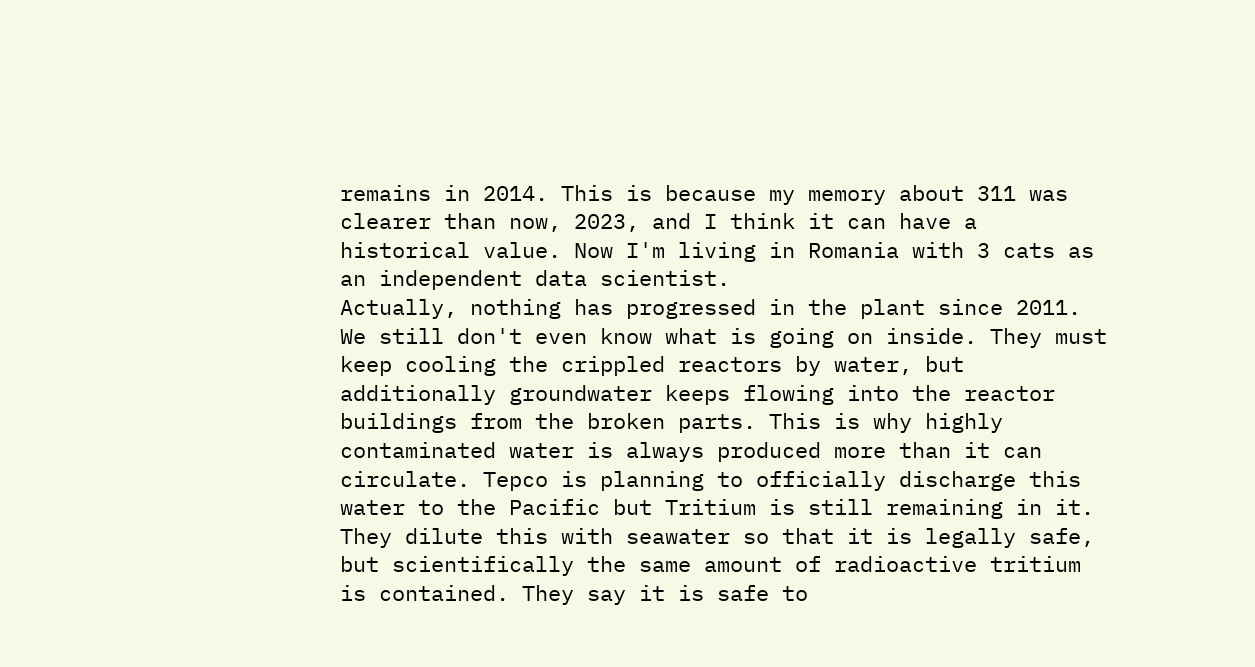remains in 2014. This is because my memory about 311 was clearer than now, 2023, and I think it can have a historical value. Now I'm living in Romania with 3 cats as an independent data scientist.
Actually, nothing has progressed in the plant since 2011. We still don't even know what is going on inside. They must keep cooling the crippled reactors by water, but additionally groundwater keeps flowing into the reactor buildings from the broken parts. This is why highly contaminated water is always produced more than it can circulate. Tepco is planning to officially discharge this water to the Pacific but Tritium is still remaining in it. They dilute this with seawater so that it is legally safe, but scientifically the same amount of radioactive tritium is contained. They say it is safe to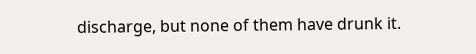discharge, but none of them have drunk it.